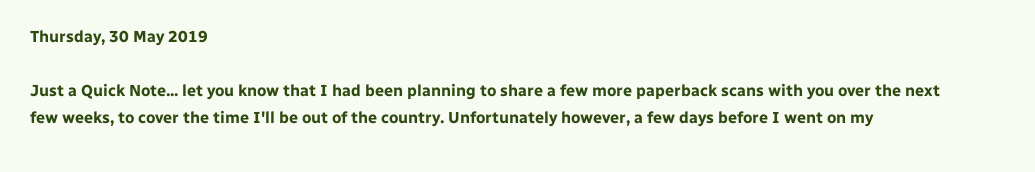Thursday, 30 May 2019

Just a Quick Note... let you know that I had been planning to share a few more paperback scans with you over the next few weeks, to cover the time I'll be out of the country. Unfortunately however, a few days before I went on my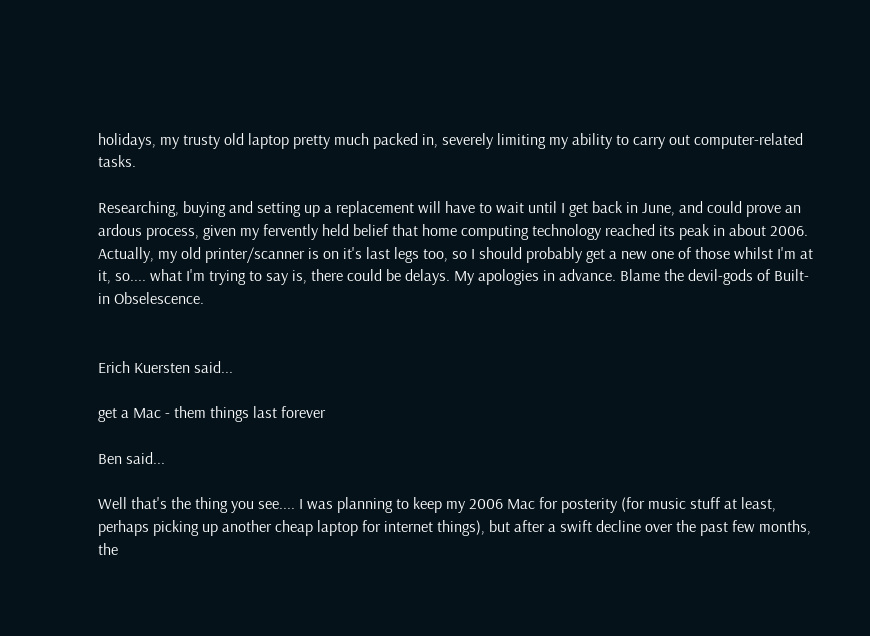holidays, my trusty old laptop pretty much packed in, severely limiting my ability to carry out computer-related tasks.

Researching, buying and setting up a replacement will have to wait until I get back in June, and could prove an ardous process, given my fervently held belief that home computing technology reached its peak in about 2006. Actually, my old printer/scanner is on it's last legs too, so I should probably get a new one of those whilst I'm at it, so.... what I'm trying to say is, there could be delays. My apologies in advance. Blame the devil-gods of Built-in Obselescence.


Erich Kuersten said...

get a Mac - them things last forever

Ben said...

Well that's the thing you see.... I was planning to keep my 2006 Mac for posterity (for music stuff at least, perhaps picking up another cheap laptop for internet things), but after a swift decline over the past few months, the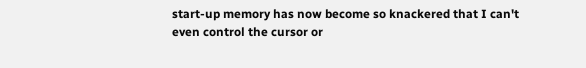start-up memory has now become so knackered that I can't even control the cursor or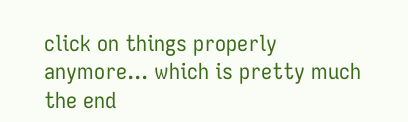click on things properly anymore... which is pretty much the end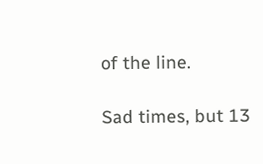of the line.

Sad times, but 13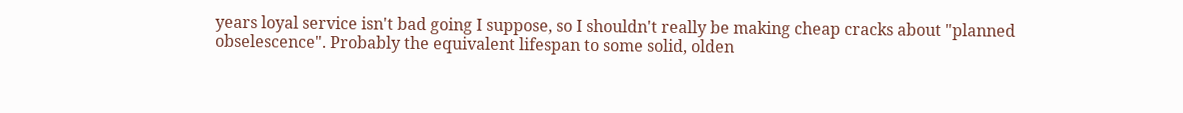years loyal service isn't bad going I suppose, so I shouldn't really be making cheap cracks about "planned obselescence". Probably the equivalent lifespan to some solid, olden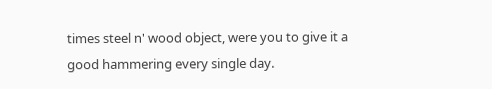times steel n' wood object, were you to give it a good hammering every single day.